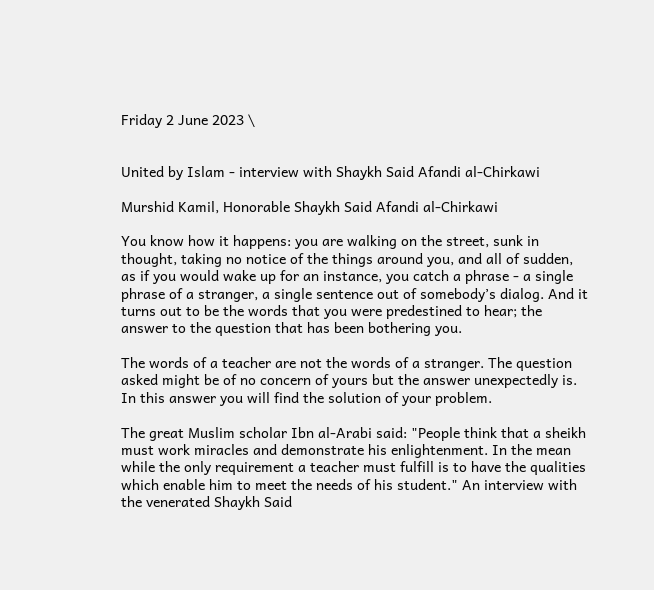Friday 2 June 2023 \


United by Islam - interview with Shaykh Said Afandi al-Chirkawi

Murshid Kamil, Honorable Shaykh Said Afandi al-Chirkawi

You know how it happens: you are walking on the street, sunk in thought, taking no notice of the things around you, and all of sudden, as if you would wake up for an instance, you catch a phrase - a single phrase of a stranger, a single sentence out of somebody’s dialog. And it turns out to be the words that you were predestined to hear; the answer to the question that has been bothering you.

The words of a teacher are not the words of a stranger. The question asked might be of no concern of yours but the answer unexpectedly is. In this answer you will find the solution of your problem.

The great Muslim scholar Ibn al-Arabi said: "People think that a sheikh must work miracles and demonstrate his enlightenment. In the mean while the only requirement a teacher must fulfill is to have the qualities which enable him to meet the needs of his student." An interview with the venerated Shaykh Said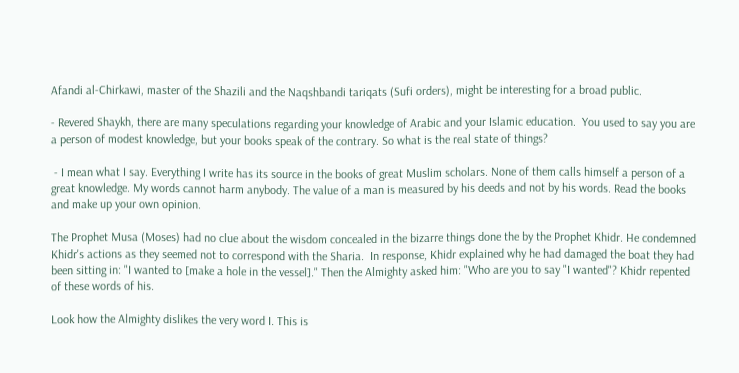Afandi al-Chirkawi, master of the Shazili and the Naqshbandi tariqats (Sufi orders), might be interesting for a broad public.

- Revered Shaykh, there are many speculations regarding your knowledge of Arabic and your Islamic education.  You used to say you are a person of modest knowledge, but your books speak of the contrary. So what is the real state of things?

 - I mean what I say. Everything I write has its source in the books of great Muslim scholars. None of them calls himself a person of a great knowledge. My words cannot harm anybody. The value of a man is measured by his deeds and not by his words. Read the books and make up your own opinion.

The Prophet Musa (Moses) had no clue about the wisdom concealed in the bizarre things done the by the Prophet Khidr. He condemned Khidr's actions as they seemed not to correspond with the Sharia.  In response, Khidr explained why he had damaged the boat they had been sitting in: "I wanted to [make a hole in the vessel]." Then the Almighty asked him: "Who are you to say "I wanted"? Khidr repented of these words of his.

Look how the Almighty dislikes the very word I. This is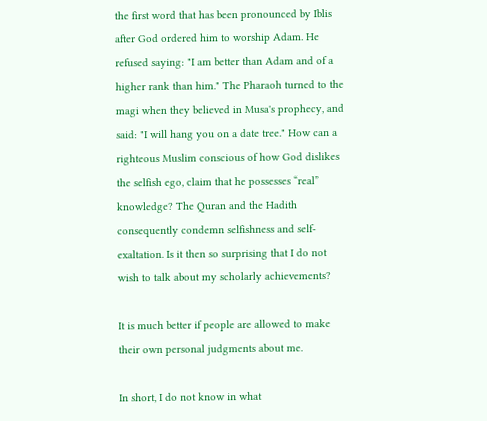the first word that has been pronounced by Iblis after God ordered him to worship Adam. He refused saying: "I am better than Adam and of a higher rank than him." The Pharaoh turned to the magi when they believed in Musa's prophecy, and said: "I will hang you on a date tree." How can a righteous Muslim conscious of how God dislikes the selfish ego, claim that he possesses “real” knowledge? The Quran and the Hadith consequently condemn selfishness and self-exaltation. Is it then so surprising that I do not wish to talk about my scholarly achievements?

It is much better if people are allowed to make their own personal judgments about me.

In short, I do not know in what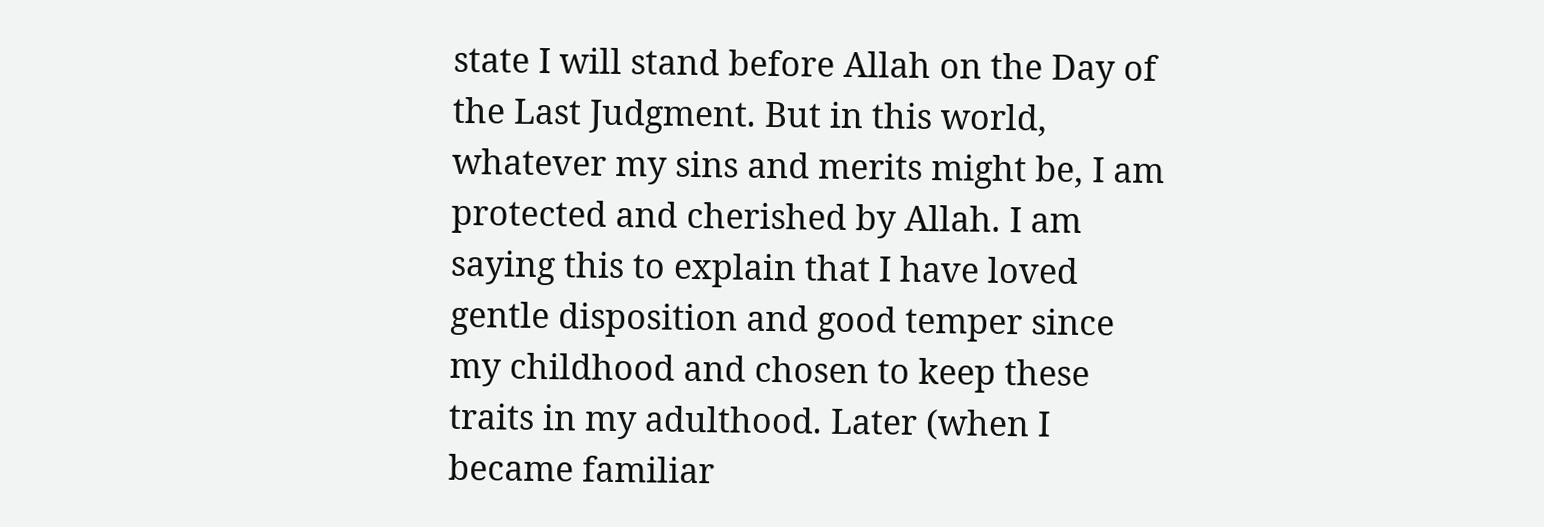state I will stand before Allah on the Day of the Last Judgment. But in this world, whatever my sins and merits might be, I am protected and cherished by Allah. I am saying this to explain that I have loved gentle disposition and good temper since my childhood and chosen to keep these traits in my adulthood. Later (when I became familiar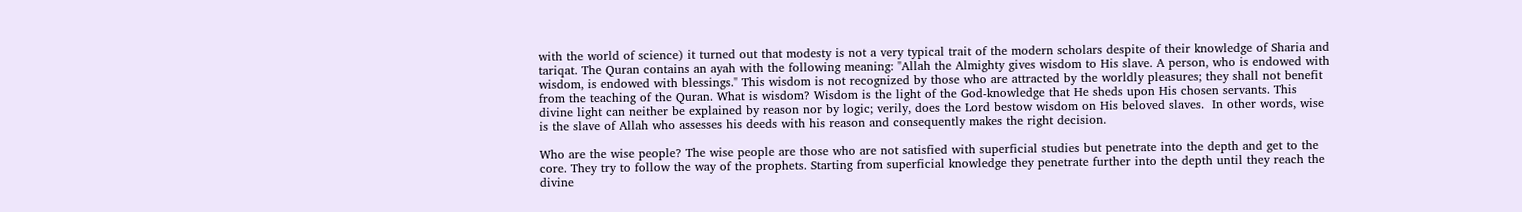with the world of science) it turned out that modesty is not a very typical trait of the modern scholars despite of their knowledge of Sharia and tariqat. The Quran contains an ayah with the following meaning: "Allah the Almighty gives wisdom to His slave. A person, who is endowed with wisdom, is endowed with blessings." This wisdom is not recognized by those who are attracted by the worldly pleasures; they shall not benefit from the teaching of the Quran. What is wisdom? Wisdom is the light of the God-knowledge that He sheds upon His chosen servants. This divine light can neither be explained by reason nor by logic; verily, does the Lord bestow wisdom on His beloved slaves.  In other words, wise is the slave of Allah who assesses his deeds with his reason and consequently makes the right decision.

Who are the wise people? The wise people are those who are not satisfied with superficial studies but penetrate into the depth and get to the core. They try to follow the way of the prophets. Starting from superficial knowledge they penetrate further into the depth until they reach the divine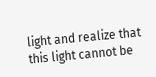light and realize that this light cannot be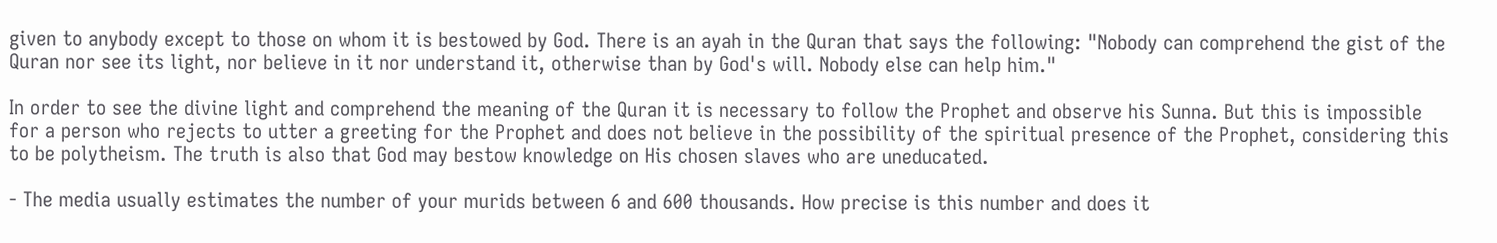given to anybody except to those on whom it is bestowed by God. There is an ayah in the Quran that says the following: "Nobody can comprehend the gist of the Quran nor see its light, nor believe in it nor understand it, otherwise than by God's will. Nobody else can help him."

In order to see the divine light and comprehend the meaning of the Quran it is necessary to follow the Prophet and observe his Sunna. But this is impossible for a person who rejects to utter a greeting for the Prophet and does not believe in the possibility of the spiritual presence of the Prophet, considering this to be polytheism. The truth is also that God may bestow knowledge on His chosen slaves who are uneducated.

- The media usually estimates the number of your murids between 6 and 600 thousands. How precise is this number and does it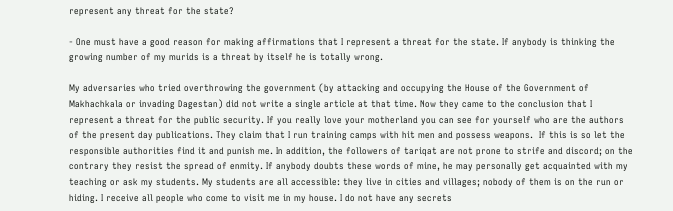represent any threat for the state?

- One must have a good reason for making affirmations that I represent a threat for the state. If anybody is thinking the growing number of my murids is a threat by itself he is totally wrong.

My adversaries who tried overthrowing the government (by attacking and occupying the House of the Government of Makhachkala or invading Dagestan) did not write a single article at that time. Now they came to the conclusion that I represent a threat for the public security. If you really love your motherland you can see for yourself who are the authors of the present day publications. They claim that I run training camps with hit men and possess weapons.  If this is so let the responsible authorities find it and punish me. In addition, the followers of tariqat are not prone to strife and discord; on the contrary they resist the spread of enmity. If anybody doubts these words of mine, he may personally get acquainted with my teaching or ask my students. My students are all accessible: they live in cities and villages; nobody of them is on the run or hiding. I receive all people who come to visit me in my house. I do not have any secrets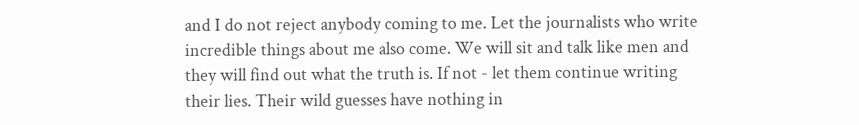and I do not reject anybody coming to me. Let the journalists who write incredible things about me also come. We will sit and talk like men and they will find out what the truth is. If not - let them continue writing their lies. Their wild guesses have nothing in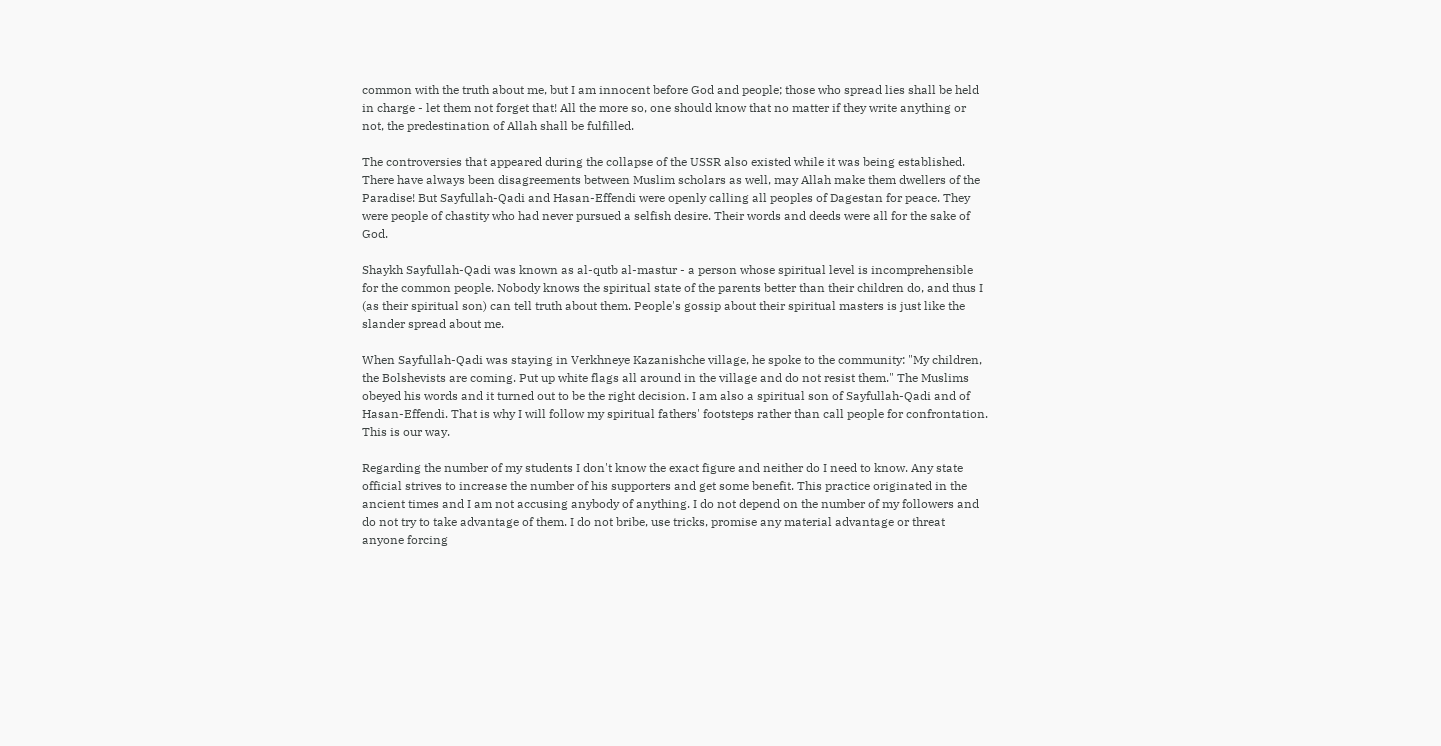common with the truth about me, but I am innocent before God and people; those who spread lies shall be held in charge - let them not forget that! All the more so, one should know that no matter if they write anything or not, the predestination of Allah shall be fulfilled.

The controversies that appeared during the collapse of the USSR also existed while it was being established. There have always been disagreements between Muslim scholars as well, may Allah make them dwellers of the Paradise! But Sayfullah-Qadi and Hasan-Effendi were openly calling all peoples of Dagestan for peace. They were people of chastity who had never pursued a selfish desire. Their words and deeds were all for the sake of God.

Shaykh Sayfullah-Qadi was known as al-qutb al-mastur - a person whose spiritual level is incomprehensible for the common people. Nobody knows the spiritual state of the parents better than their children do, and thus I (as their spiritual son) can tell truth about them. People's gossip about their spiritual masters is just like the slander spread about me.

When Sayfullah-Qadi was staying in Verkhneye Kazanishche village, he spoke to the community: "My children, the Bolshevists are coming. Put up white flags all around in the village and do not resist them." The Muslims obeyed his words and it turned out to be the right decision. I am also a spiritual son of Sayfullah-Qadi and of Hasan-Effendi. That is why I will follow my spiritual fathers' footsteps rather than call people for confrontation. This is our way.

Regarding the number of my students I don't know the exact figure and neither do I need to know. Any state official strives to increase the number of his supporters and get some benefit. This practice originated in the ancient times and I am not accusing anybody of anything. I do not depend on the number of my followers and do not try to take advantage of them. I do not bribe, use tricks, promise any material advantage or threat anyone forcing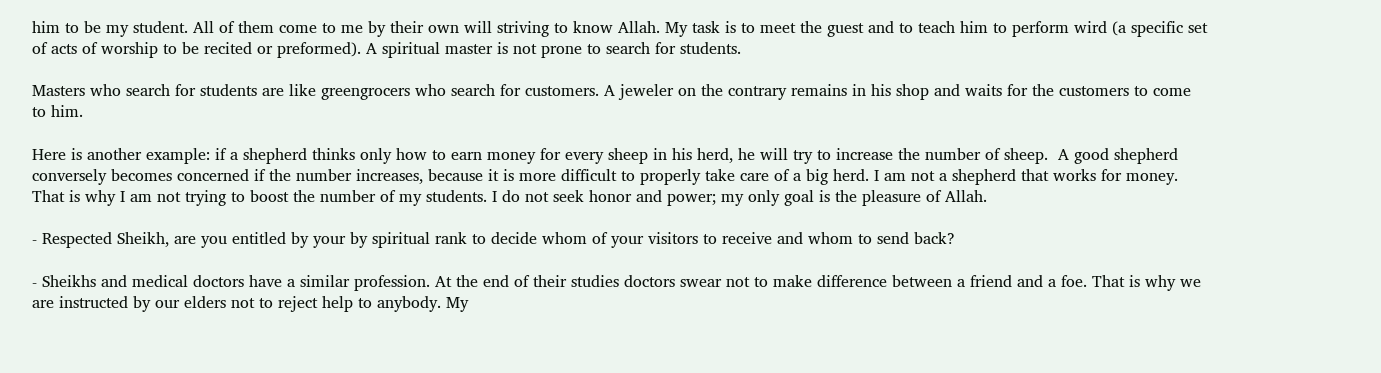him to be my student. All of them come to me by their own will striving to know Allah. My task is to meet the guest and to teach him to perform wird (a specific set of acts of worship to be recited or preformed). A spiritual master is not prone to search for students.

Masters who search for students are like greengrocers who search for customers. A jeweler on the contrary remains in his shop and waits for the customers to come to him.

Here is another example: if a shepherd thinks only how to earn money for every sheep in his herd, he will try to increase the number of sheep.  A good shepherd conversely becomes concerned if the number increases, because it is more difficult to properly take care of a big herd. I am not a shepherd that works for money. That is why I am not trying to boost the number of my students. I do not seek honor and power; my only goal is the pleasure of Allah.

- Respected Sheikh, are you entitled by your by spiritual rank to decide whom of your visitors to receive and whom to send back?

- Sheikhs and medical doctors have a similar profession. At the end of their studies doctors swear not to make difference between a friend and a foe. That is why we are instructed by our elders not to reject help to anybody. My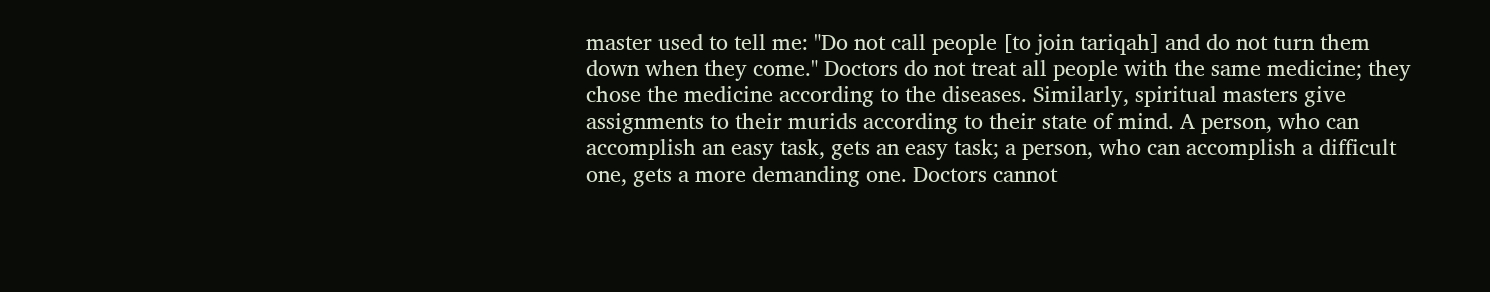master used to tell me: "Do not call people [to join tariqah] and do not turn them down when they come." Doctors do not treat all people with the same medicine; they chose the medicine according to the diseases. Similarly, spiritual masters give assignments to their murids according to their state of mind. A person, who can accomplish an easy task, gets an easy task; a person, who can accomplish a difficult one, gets a more demanding one. Doctors cannot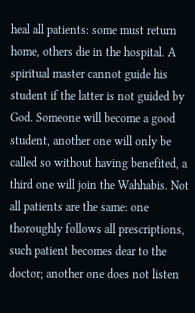heal all patients: some must return home, others die in the hospital. A spiritual master cannot guide his student if the latter is not guided by God. Someone will become a good student, another one will only be called so without having benefited, a third one will join the Wahhabis. Not all patients are the same: one thoroughly follows all prescriptions, such patient becomes dear to the doctor; another one does not listen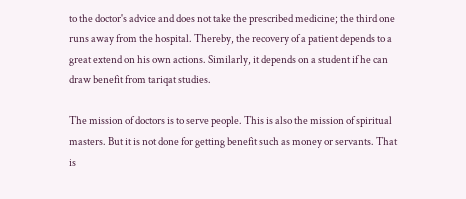to the doctor's advice and does not take the prescribed medicine; the third one runs away from the hospital. Thereby, the recovery of a patient depends to a great extend on his own actions. Similarly, it depends on a student if he can draw benefit from tariqat studies.

The mission of doctors is to serve people. This is also the mission of spiritual masters. But it is not done for getting benefit such as money or servants. That is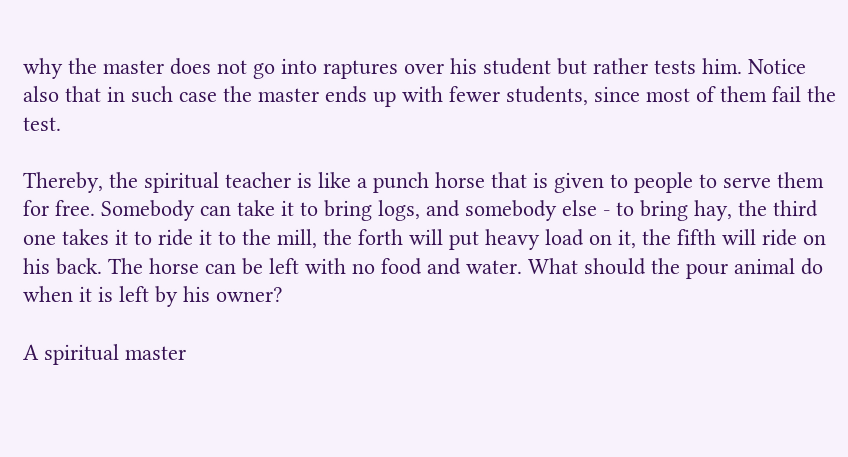why the master does not go into raptures over his student but rather tests him. Notice also that in such case the master ends up with fewer students, since most of them fail the test.

Thereby, the spiritual teacher is like a punch horse that is given to people to serve them for free. Somebody can take it to bring logs, and somebody else - to bring hay, the third one takes it to ride it to the mill, the forth will put heavy load on it, the fifth will ride on his back. The horse can be left with no food and water. What should the pour animal do when it is left by his owner?

A spiritual master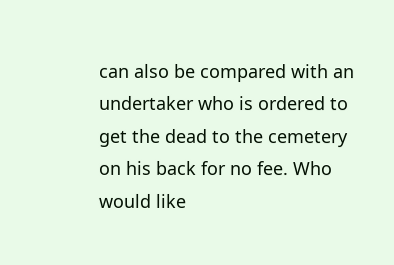can also be compared with an undertaker who is ordered to get the dead to the cemetery on his back for no fee. Who would like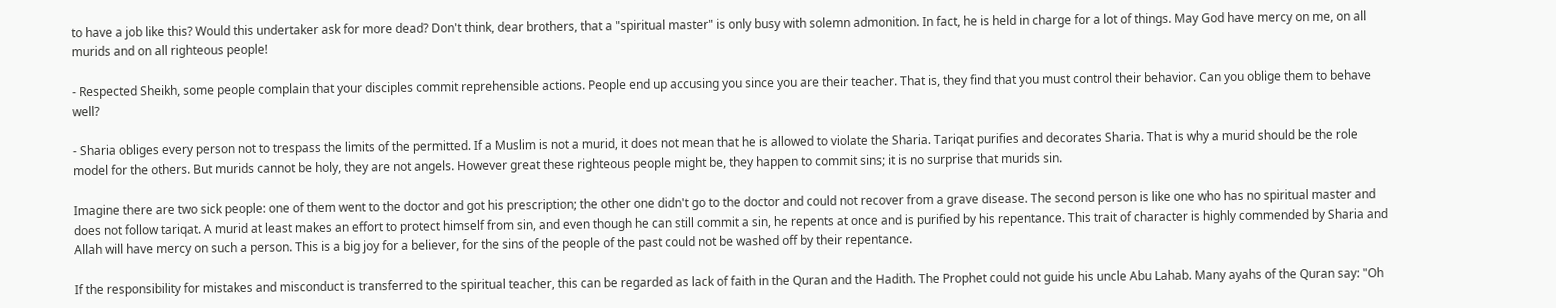to have a job like this? Would this undertaker ask for more dead? Don't think, dear brothers, that a "spiritual master" is only busy with solemn admonition. In fact, he is held in charge for a lot of things. May God have mercy on me, on all murids and on all righteous people!

- Respected Sheikh, some people complain that your disciples commit reprehensible actions. People end up accusing you since you are their teacher. That is, they find that you must control their behavior. Can you oblige them to behave well?

- Sharia obliges every person not to trespass the limits of the permitted. If a Muslim is not a murid, it does not mean that he is allowed to violate the Sharia. Tariqat purifies and decorates Sharia. That is why a murid should be the role model for the others. But murids cannot be holy, they are not angels. However great these righteous people might be, they happen to commit sins; it is no surprise that murids sin.

Imagine there are two sick people: one of them went to the doctor and got his prescription; the other one didn't go to the doctor and could not recover from a grave disease. The second person is like one who has no spiritual master and does not follow tariqat. A murid at least makes an effort to protect himself from sin, and even though he can still commit a sin, he repents at once and is purified by his repentance. This trait of character is highly commended by Sharia and Allah will have mercy on such a person. This is a big joy for a believer, for the sins of the people of the past could not be washed off by their repentance.

If the responsibility for mistakes and misconduct is transferred to the spiritual teacher, this can be regarded as lack of faith in the Quran and the Hadith. The Prophet could not guide his uncle Abu Lahab. Many ayahs of the Quran say: "Oh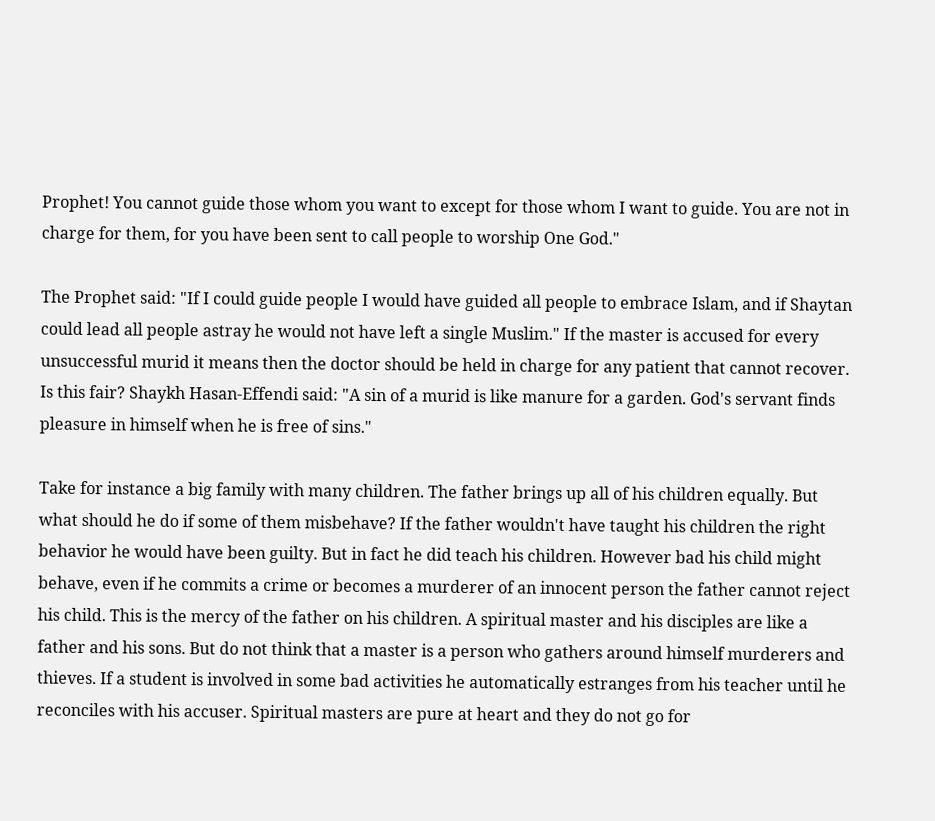Prophet! You cannot guide those whom you want to except for those whom I want to guide. You are not in charge for them, for you have been sent to call people to worship One God."

The Prophet said: "If I could guide people I would have guided all people to embrace Islam, and if Shaytan could lead all people astray he would not have left a single Muslim." If the master is accused for every unsuccessful murid it means then the doctor should be held in charge for any patient that cannot recover. Is this fair? Shaykh Hasan-Effendi said: "A sin of a murid is like manure for a garden. God's servant finds pleasure in himself when he is free of sins."

Take for instance a big family with many children. The father brings up all of his children equally. But what should he do if some of them misbehave? If the father wouldn't have taught his children the right behavior he would have been guilty. But in fact he did teach his children. However bad his child might behave, even if he commits a crime or becomes a murderer of an innocent person the father cannot reject his child. This is the mercy of the father on his children. A spiritual master and his disciples are like a father and his sons. But do not think that a master is a person who gathers around himself murderers and thieves. If a student is involved in some bad activities he automatically estranges from his teacher until he reconciles with his accuser. Spiritual masters are pure at heart and they do not go for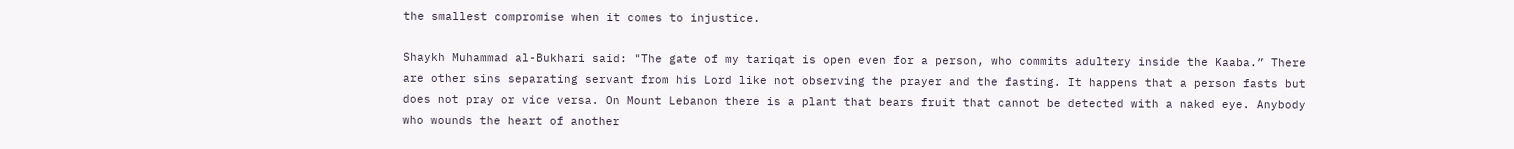the smallest compromise when it comes to injustice.

Shaykh Muhammad al-Bukhari said: "The gate of my tariqat is open even for a person, who commits adultery inside the Kaaba.” There are other sins separating servant from his Lord like not observing the prayer and the fasting. It happens that a person fasts but does not pray or vice versa. On Mount Lebanon there is a plant that bears fruit that cannot be detected with a naked eye. Anybody who wounds the heart of another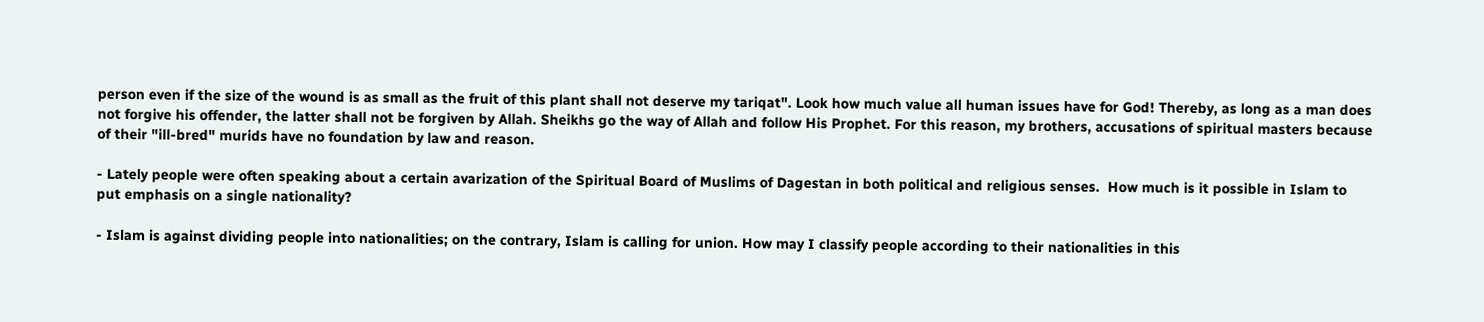person even if the size of the wound is as small as the fruit of this plant shall not deserve my tariqat". Look how much value all human issues have for God! Thereby, as long as a man does not forgive his offender, the latter shall not be forgiven by Allah. Sheikhs go the way of Allah and follow His Prophet. For this reason, my brothers, accusations of spiritual masters because of their "ill-bred" murids have no foundation by law and reason.

- Lately people were often speaking about a certain avarization of the Spiritual Board of Muslims of Dagestan in both political and religious senses.  How much is it possible in Islam to put emphasis on a single nationality?

- Islam is against dividing people into nationalities; on the contrary, Islam is calling for union. How may I classify people according to their nationalities in this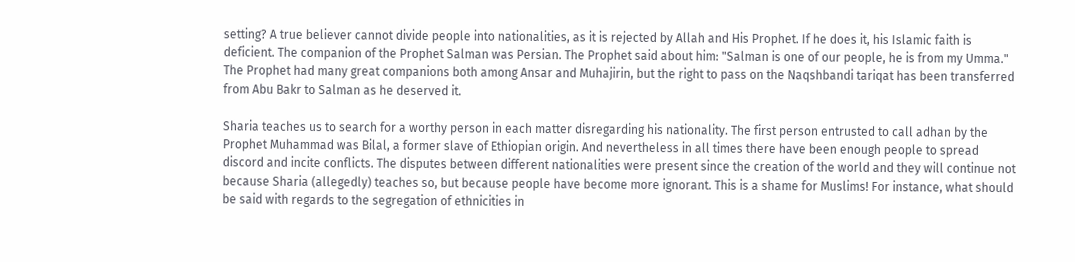setting? A true believer cannot divide people into nationalities, as it is rejected by Allah and His Prophet. If he does it, his Islamic faith is deficient. The companion of the Prophet Salman was Persian. The Prophet said about him: "Salman is one of our people, he is from my Umma." The Prophet had many great companions both among Ansar and Muhajirin, but the right to pass on the Naqshbandi tariqat has been transferred from Abu Bakr to Salman as he deserved it.

Sharia teaches us to search for a worthy person in each matter disregarding his nationality. The first person entrusted to call adhan by the Prophet Muhammad was Bilal, a former slave of Ethiopian origin. And nevertheless in all times there have been enough people to spread discord and incite conflicts. The disputes between different nationalities were present since the creation of the world and they will continue not because Sharia (allegedly) teaches so, but because people have become more ignorant. This is a shame for Muslims! For instance, what should be said with regards to the segregation of ethnicities in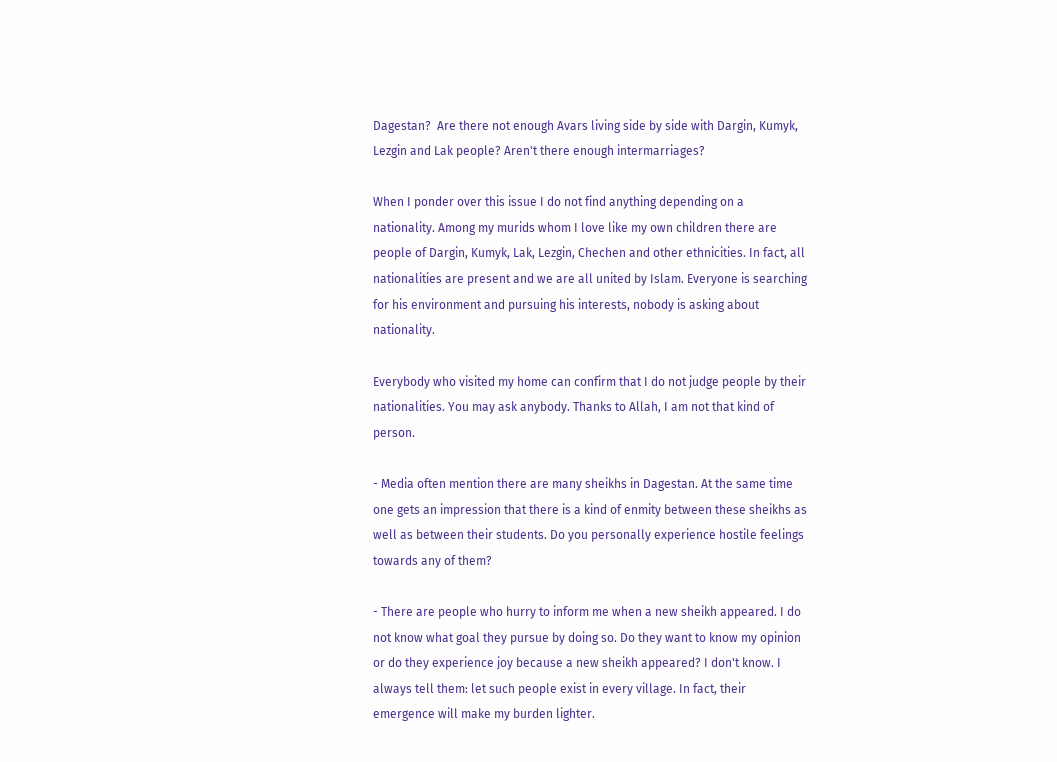Dagestan?  Are there not enough Avars living side by side with Dargin, Kumyk, Lezgin and Lak people? Aren't there enough intermarriages?

When I ponder over this issue I do not find anything depending on a nationality. Among my murids whom I love like my own children there are people of Dargin, Kumyk, Lak, Lezgin, Chechen and other ethnicities. In fact, all nationalities are present and we are all united by Islam. Everyone is searching for his environment and pursuing his interests, nobody is asking about nationality.

Everybody who visited my home can confirm that I do not judge people by their nationalities. You may ask anybody. Thanks to Allah, I am not that kind of person.

- Media often mention there are many sheikhs in Dagestan. At the same time one gets an impression that there is a kind of enmity between these sheikhs as well as between their students. Do you personally experience hostile feelings towards any of them?

- There are people who hurry to inform me when a new sheikh appeared. I do not know what goal they pursue by doing so. Do they want to know my opinion or do they experience joy because a new sheikh appeared? I don't know. I always tell them: let such people exist in every village. In fact, their emergence will make my burden lighter.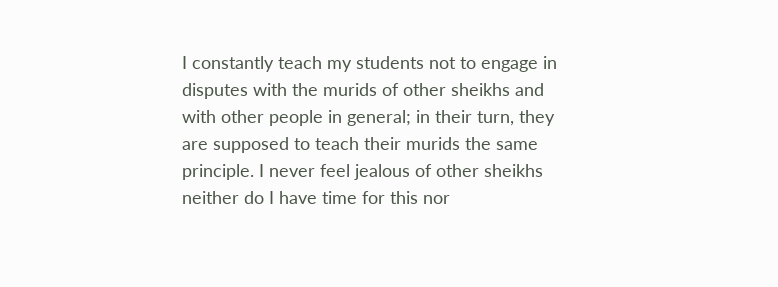I constantly teach my students not to engage in disputes with the murids of other sheikhs and with other people in general; in their turn, they are supposed to teach their murids the same principle. I never feel jealous of other sheikhs neither do I have time for this nor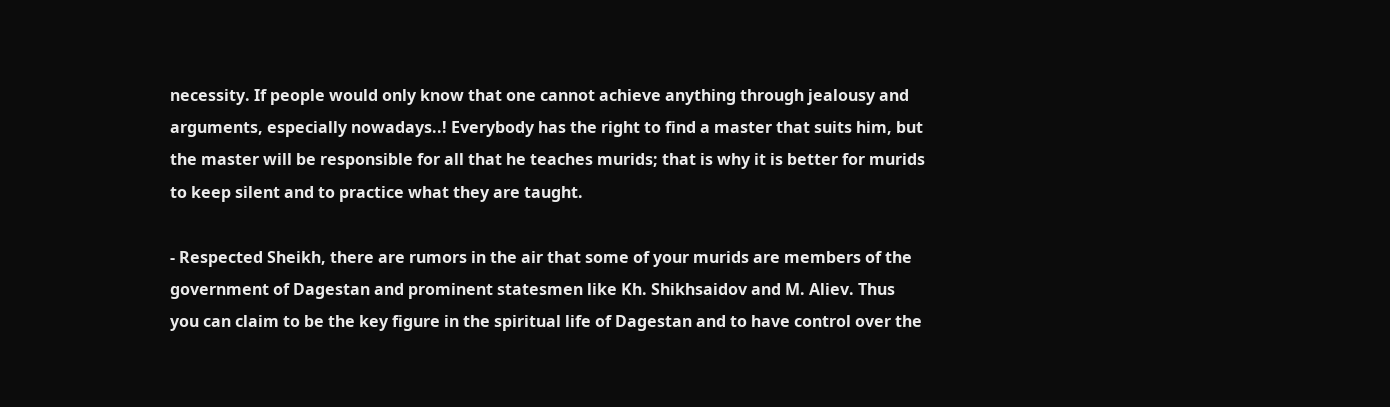necessity. If people would only know that one cannot achieve anything through jealousy and arguments, especially nowadays..! Everybody has the right to find a master that suits him, but the master will be responsible for all that he teaches murids; that is why it is better for murids to keep silent and to practice what they are taught.

- Respected Sheikh, there are rumors in the air that some of your murids are members of the government of Dagestan and prominent statesmen like Kh. Shikhsaidov and M. Aliev. Thus you can claim to be the key figure in the spiritual life of Dagestan and to have control over the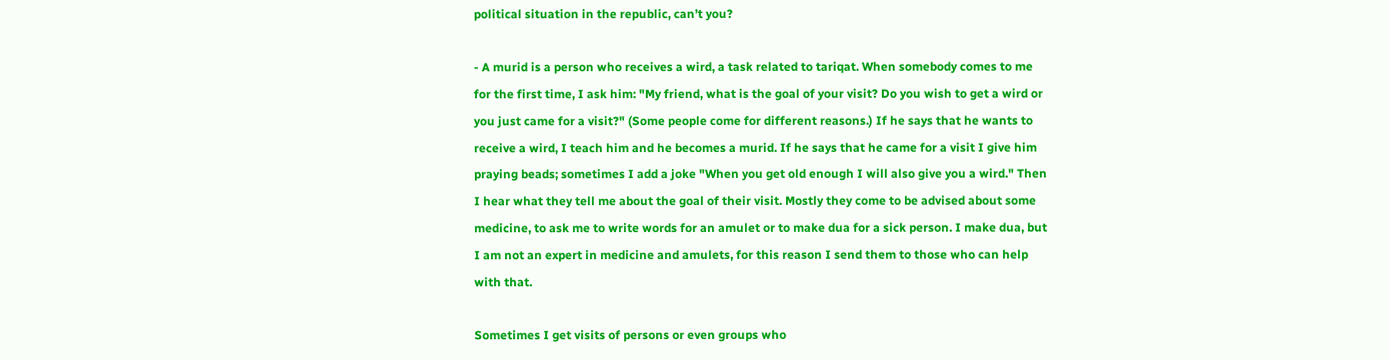political situation in the republic, can’t you?

- A murid is a person who receives a wird, a task related to tariqat. When somebody comes to me for the first time, I ask him: "My friend, what is the goal of your visit? Do you wish to get a wird or you just came for a visit?" (Some people come for different reasons.) If he says that he wants to receive a wird, I teach him and he becomes a murid. If he says that he came for a visit I give him praying beads; sometimes I add a joke "When you get old enough I will also give you a wird." Then I hear what they tell me about the goal of their visit. Mostly they come to be advised about some medicine, to ask me to write words for an amulet or to make dua for a sick person. I make dua, but I am not an expert in medicine and amulets, for this reason I send them to those who can help with that.

Sometimes I get visits of persons or even groups who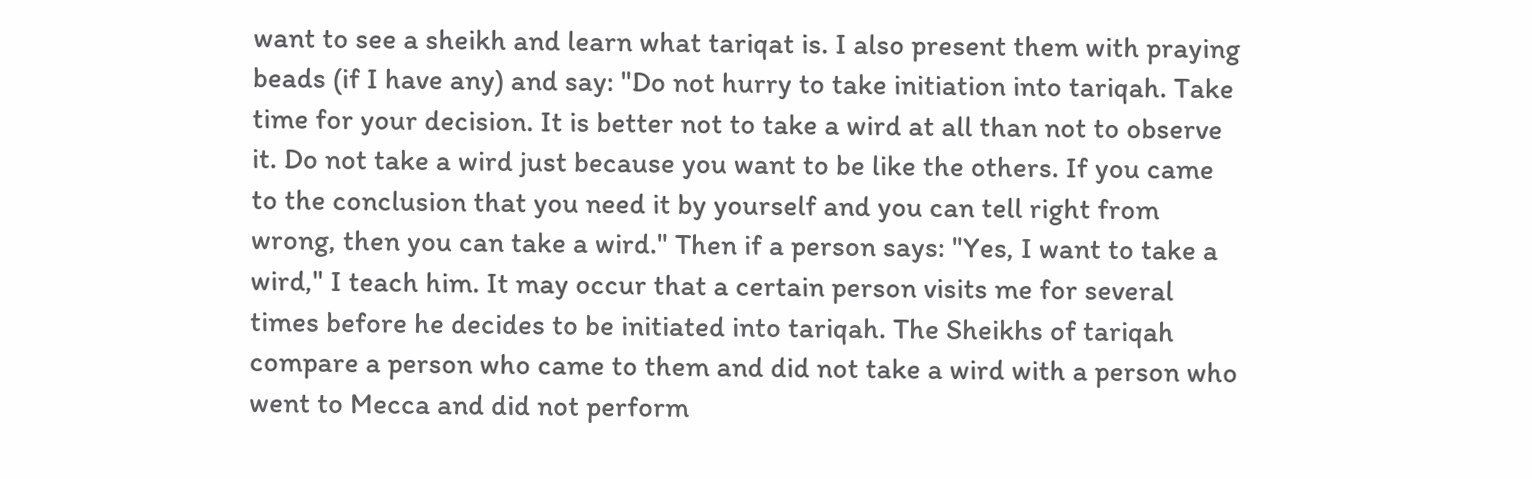want to see a sheikh and learn what tariqat is. I also present them with praying beads (if I have any) and say: "Do not hurry to take initiation into tariqah. Take time for your decision. It is better not to take a wird at all than not to observe it. Do not take a wird just because you want to be like the others. If you came to the conclusion that you need it by yourself and you can tell right from wrong, then you can take a wird." Then if a person says: "Yes, I want to take a wird," I teach him. It may occur that a certain person visits me for several times before he decides to be initiated into tariqah. The Sheikhs of tariqah compare a person who came to them and did not take a wird with a person who went to Mecca and did not perform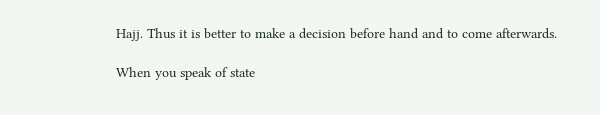Hajj. Thus it is better to make a decision before hand and to come afterwards.

When you speak of state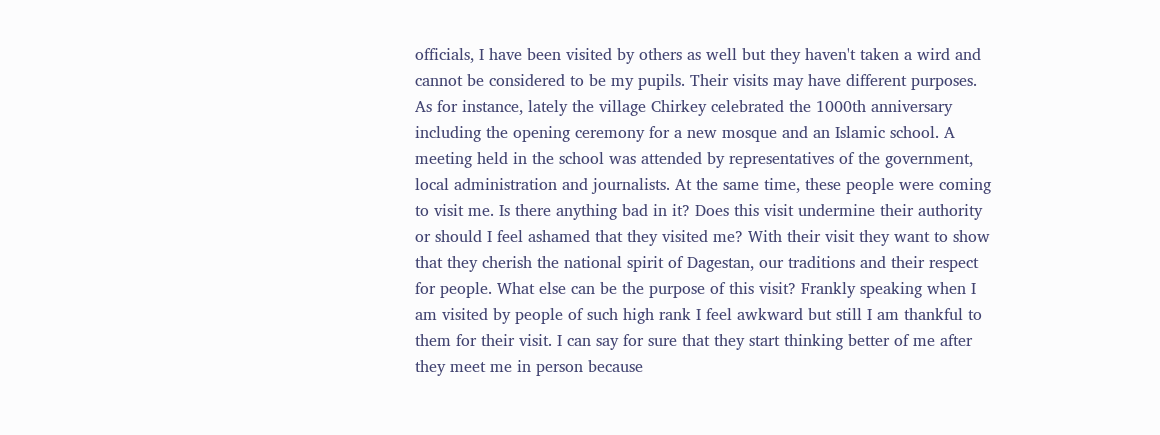officials, I have been visited by others as well but they haven't taken a wird and cannot be considered to be my pupils. Their visits may have different purposes. As for instance, lately the village Chirkey celebrated the 1000th anniversary including the opening ceremony for a new mosque and an Islamic school. A meeting held in the school was attended by representatives of the government, local administration and journalists. At the same time, these people were coming to visit me. Is there anything bad in it? Does this visit undermine their authority or should I feel ashamed that they visited me? With their visit they want to show that they cherish the national spirit of Dagestan, our traditions and their respect for people. What else can be the purpose of this visit? Frankly speaking when I am visited by people of such high rank I feel awkward but still I am thankful to them for their visit. I can say for sure that they start thinking better of me after they meet me in person because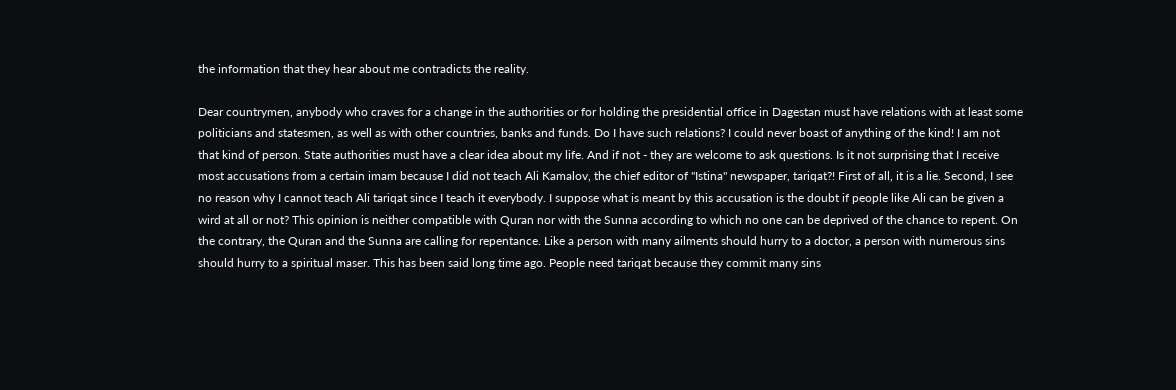the information that they hear about me contradicts the reality.

Dear countrymen, anybody who craves for a change in the authorities or for holding the presidential office in Dagestan must have relations with at least some politicians and statesmen, as well as with other countries, banks and funds. Do I have such relations? I could never boast of anything of the kind! I am not that kind of person. State authorities must have a clear idea about my life. And if not - they are welcome to ask questions. Is it not surprising that I receive most accusations from a certain imam because I did not teach Ali Kamalov, the chief editor of "Istina" newspaper, tariqat?! First of all, it is a lie. Second, I see no reason why I cannot teach Ali tariqat since I teach it everybody. I suppose what is meant by this accusation is the doubt if people like Ali can be given a wird at all or not? This opinion is neither compatible with Quran nor with the Sunna according to which no one can be deprived of the chance to repent. On the contrary, the Quran and the Sunna are calling for repentance. Like a person with many ailments should hurry to a doctor, a person with numerous sins should hurry to a spiritual maser. This has been said long time ago. People need tariqat because they commit many sins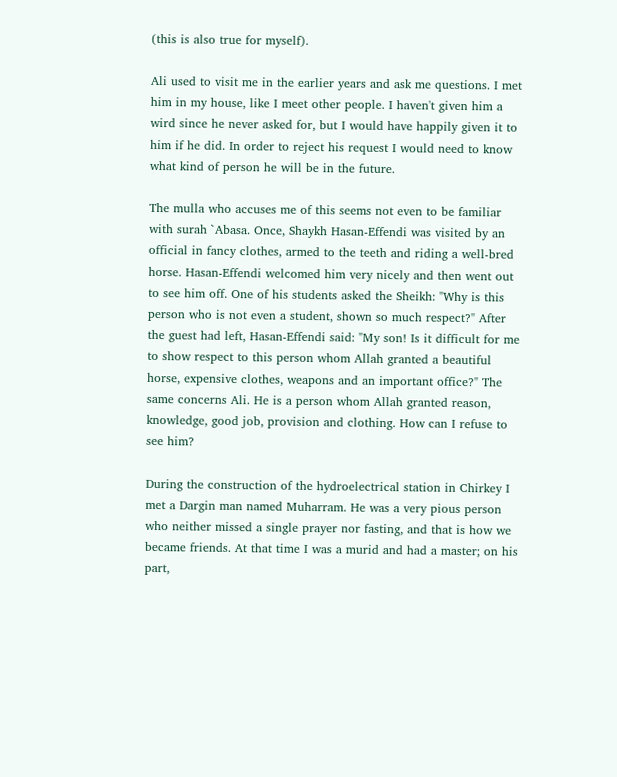(this is also true for myself).

Ali used to visit me in the earlier years and ask me questions. I met him in my house, like I meet other people. I haven't given him a wird since he never asked for, but I would have happily given it to him if he did. In order to reject his request I would need to know what kind of person he will be in the future.

The mulla who accuses me of this seems not even to be familiar with surah `Abasa. Once, Shaykh Hasan-Effendi was visited by an official in fancy clothes, armed to the teeth and riding a well-bred horse. Hasan-Effendi welcomed him very nicely and then went out to see him off. One of his students asked the Sheikh: "Why is this person who is not even a student, shown so much respect?" After the guest had left, Hasan-Effendi said: "My son! Is it difficult for me to show respect to this person whom Allah granted a beautiful horse, expensive clothes, weapons and an important office?" The same concerns Ali. He is a person whom Allah granted reason, knowledge, good job, provision and clothing. How can I refuse to see him?

During the construction of the hydroelectrical station in Chirkey I met a Dargin man named Muharram. He was a very pious person who neither missed a single prayer nor fasting, and that is how we became friends. At that time I was a murid and had a master; on his part,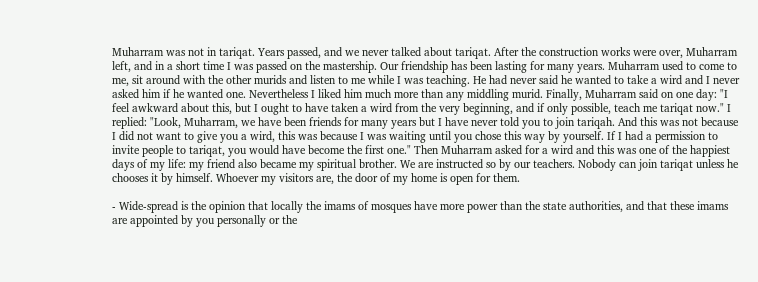Muharram was not in tariqat. Years passed, and we never talked about tariqat. After the construction works were over, Muharram left, and in a short time I was passed on the mastership. Our friendship has been lasting for many years. Muharram used to come to me, sit around with the other murids and listen to me while I was teaching. He had never said he wanted to take a wird and I never asked him if he wanted one. Nevertheless I liked him much more than any middling murid. Finally, Muharram said on one day: "I feel awkward about this, but I ought to have taken a wird from the very beginning, and if only possible, teach me tariqat now." I replied: "Look, Muharram, we have been friends for many years but I have never told you to join tariqah. And this was not because I did not want to give you a wird, this was because I was waiting until you chose this way by yourself. If I had a permission to invite people to tariqat, you would have become the first one." Then Muharram asked for a wird and this was one of the happiest days of my life: my friend also became my spiritual brother. We are instructed so by our teachers. Nobody can join tariqat unless he chooses it by himself. Whoever my visitors are, the door of my home is open for them.

- Wide-spread is the opinion that locally the imams of mosques have more power than the state authorities, and that these imams are appointed by you personally or the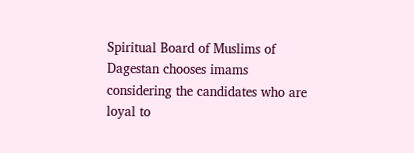Spiritual Board of Muslims of Dagestan chooses imams considering the candidates who are loyal to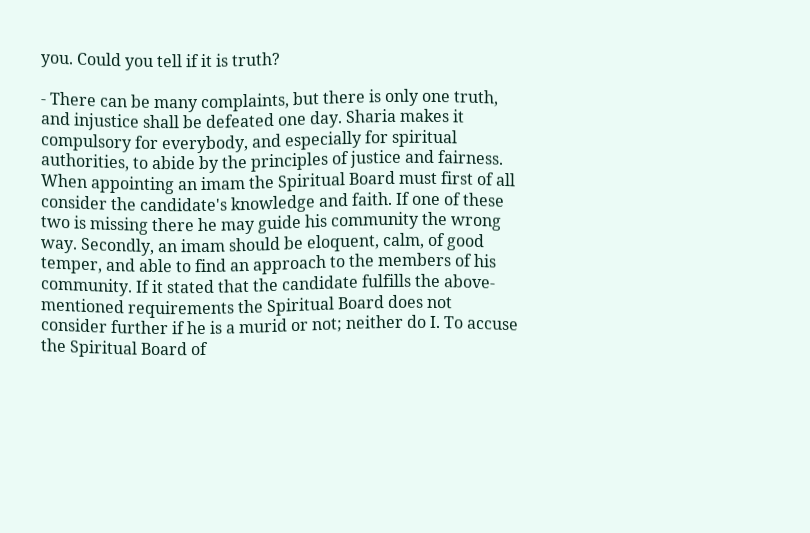you. Could you tell if it is truth?

- There can be many complaints, but there is only one truth, and injustice shall be defeated one day. Sharia makes it compulsory for everybody, and especially for spiritual authorities, to abide by the principles of justice and fairness. When appointing an imam the Spiritual Board must first of all consider the candidate's knowledge and faith. If one of these two is missing there he may guide his community the wrong way. Secondly, an imam should be eloquent, calm, of good temper, and able to find an approach to the members of his community. If it stated that the candidate fulfills the above-mentioned requirements the Spiritual Board does not consider further if he is a murid or not; neither do I. To accuse the Spiritual Board of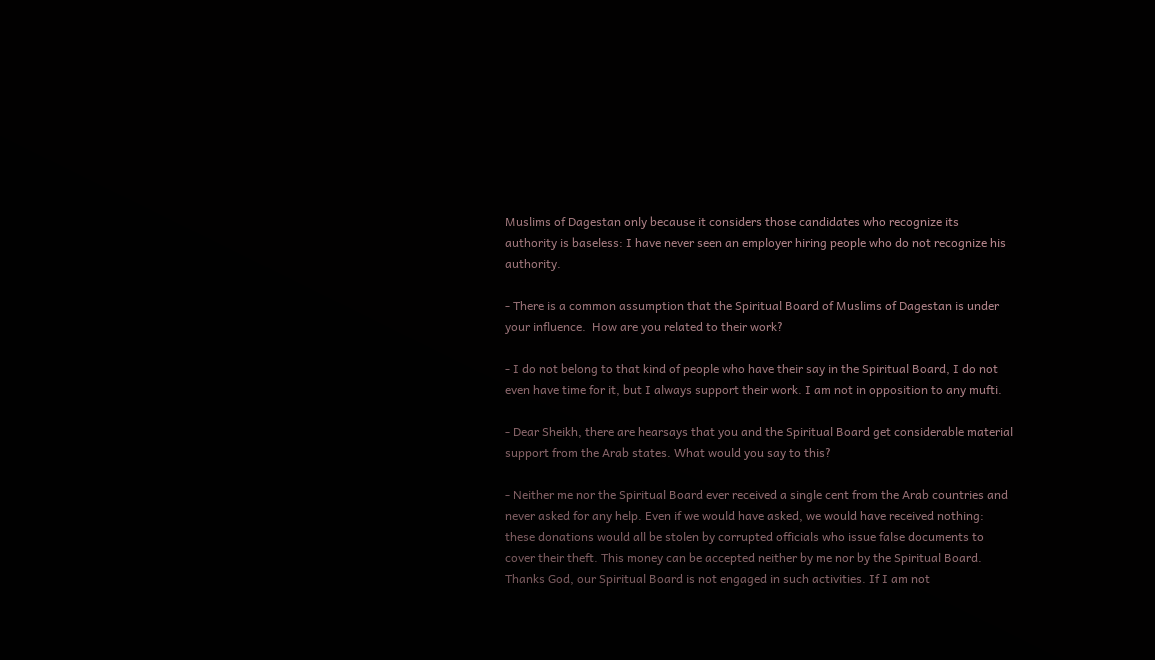Muslims of Dagestan only because it considers those candidates who recognize its authority is baseless: I have never seen an employer hiring people who do not recognize his authority.

- There is a common assumption that the Spiritual Board of Muslims of Dagestan is under your influence.  How are you related to their work?

- I do not belong to that kind of people who have their say in the Spiritual Board, I do not even have time for it, but I always support their work. I am not in opposition to any mufti.

- Dear Sheikh, there are hearsays that you and the Spiritual Board get considerable material support from the Arab states. What would you say to this?

- Neither me nor the Spiritual Board ever received a single cent from the Arab countries and never asked for any help. Even if we would have asked, we would have received nothing: these donations would all be stolen by corrupted officials who issue false documents to cover their theft. This money can be accepted neither by me nor by the Spiritual Board. Thanks God, our Spiritual Board is not engaged in such activities. If I am not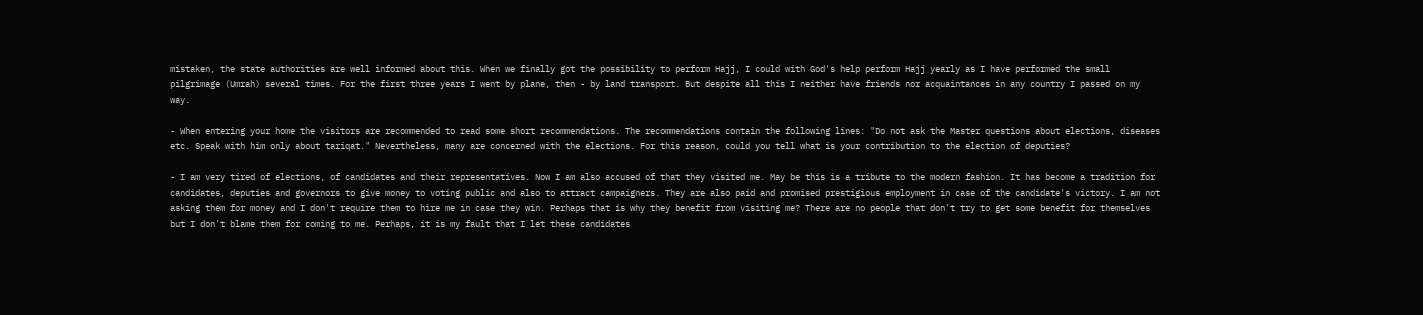mistaken, the state authorities are well informed about this. When we finally got the possibility to perform Hajj, I could with God's help perform Hajj yearly as I have performed the small pilgrimage (Umrah) several times. For the first three years I went by plane, then - by land transport. But despite all this I neither have friends nor acquaintances in any country I passed on my way.

- When entering your home the visitors are recommended to read some short recommendations. The recommendations contain the following lines: "Do not ask the Master questions about elections, diseases etc. Speak with him only about tariqat." Nevertheless, many are concerned with the elections. For this reason, could you tell what is your contribution to the election of deputies?

- I am very tired of elections, of candidates and their representatives. Now I am also accused of that they visited me. May be this is a tribute to the modern fashion. It has become a tradition for candidates, deputies and governors to give money to voting public and also to attract campaigners. They are also paid and promised prestigious employment in case of the candidate's victory. I am not asking them for money and I don't require them to hire me in case they win. Perhaps that is why they benefit from visiting me? There are no people that don't try to get some benefit for themselves but I don't blame them for coming to me. Perhaps, it is my fault that I let these candidates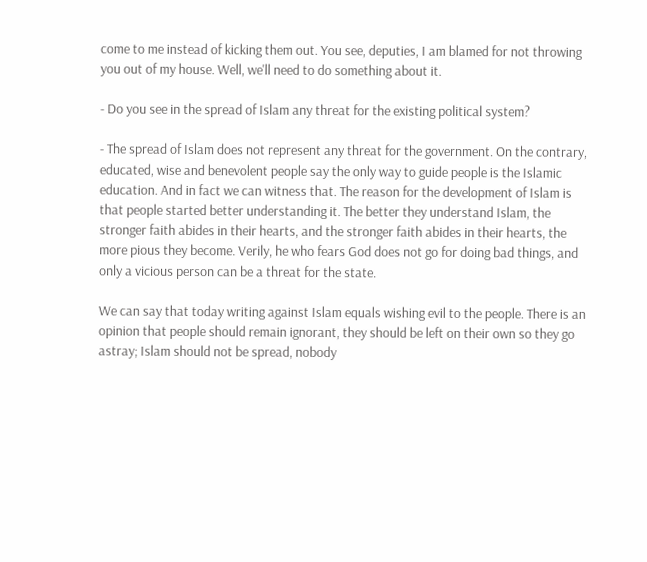come to me instead of kicking them out. You see, deputies, I am blamed for not throwing you out of my house. Well, we'll need to do something about it.

- Do you see in the spread of Islam any threat for the existing political system?

- The spread of Islam does not represent any threat for the government. On the contrary, educated, wise and benevolent people say the only way to guide people is the Islamic education. And in fact we can witness that. The reason for the development of Islam is that people started better understanding it. The better they understand Islam, the stronger faith abides in their hearts, and the stronger faith abides in their hearts, the more pious they become. Verily, he who fears God does not go for doing bad things, and only a vicious person can be a threat for the state.

We can say that today writing against Islam equals wishing evil to the people. There is an opinion that people should remain ignorant, they should be left on their own so they go astray; Islam should not be spread, nobody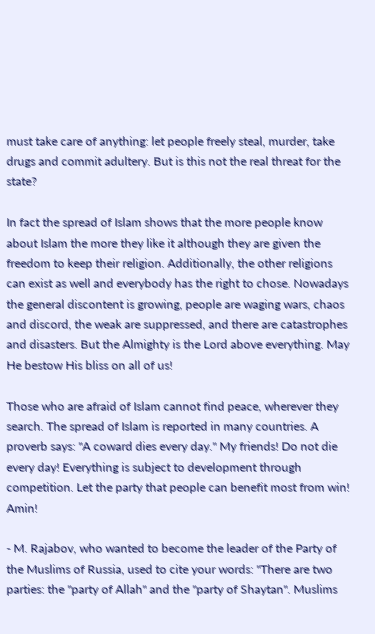must take care of anything: let people freely steal, murder, take drugs and commit adultery. But is this not the real threat for the state?

In fact the spread of Islam shows that the more people know about Islam the more they like it although they are given the freedom to keep their religion. Additionally, the other religions can exist as well and everybody has the right to chose. Nowadays the general discontent is growing, people are waging wars, chaos and discord, the weak are suppressed, and there are catastrophes and disasters. But the Almighty is the Lord above everything. May He bestow His bliss on all of us!

Those who are afraid of Islam cannot find peace, wherever they search. The spread of Islam is reported in many countries. A proverb says: "A coward dies every day." My friends! Do not die every day! Everything is subject to development through competition. Let the party that people can benefit most from win! Amin!

- M. Rajabov, who wanted to become the leader of the Party of the Muslims of Russia, used to cite your words: "There are two parties: the "party of Allah" and the "party of Shaytan". Muslims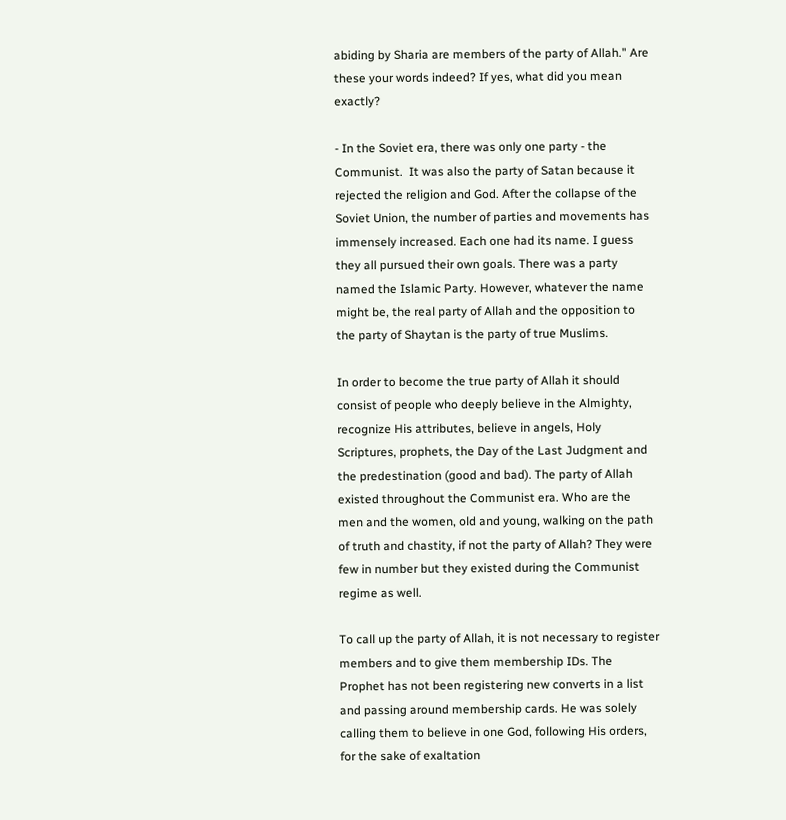abiding by Sharia are members of the party of Allah." Are these your words indeed? If yes, what did you mean exactly?

- In the Soviet era, there was only one party - the Communist.  It was also the party of Satan because it rejected the religion and God. After the collapse of the Soviet Union, the number of parties and movements has immensely increased. Each one had its name. I guess they all pursued their own goals. There was a party named the Islamic Party. However, whatever the name might be, the real party of Allah and the opposition to the party of Shaytan is the party of true Muslims.

In order to become the true party of Allah it should consist of people who deeply believe in the Almighty, recognize His attributes, believe in angels, Holy Scriptures, prophets, the Day of the Last Judgment and the predestination (good and bad). The party of Allah existed throughout the Communist era. Who are the men and the women, old and young, walking on the path of truth and chastity, if not the party of Allah? They were few in number but they existed during the Communist regime as well.

To call up the party of Allah, it is not necessary to register members and to give them membership IDs. The Prophet has not been registering new converts in a list and passing around membership cards. He was solely calling them to believe in one God, following His orders, for the sake of exaltation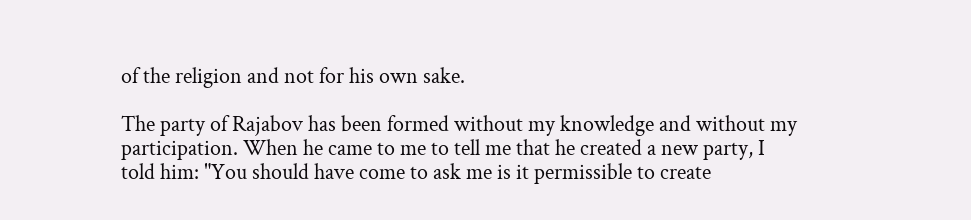of the religion and not for his own sake.

The party of Rajabov has been formed without my knowledge and without my participation. When he came to me to tell me that he created a new party, I told him: "You should have come to ask me is it permissible to create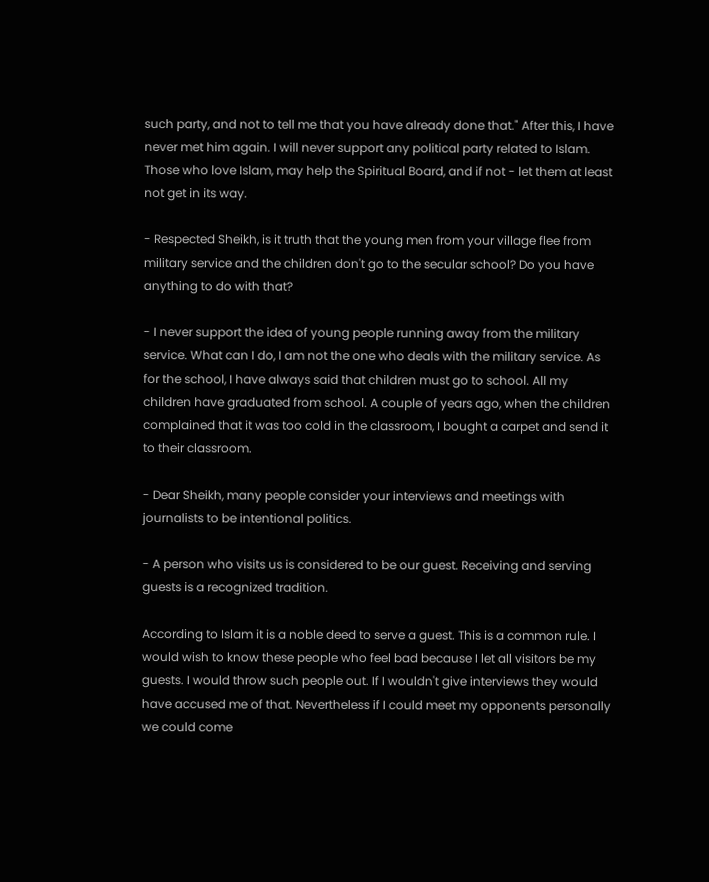such party, and not to tell me that you have already done that." After this, I have never met him again. I will never support any political party related to Islam. Those who love Islam, may help the Spiritual Board, and if not - let them at least not get in its way.

- Respected Sheikh, is it truth that the young men from your village flee from military service and the children don't go to the secular school? Do you have anything to do with that?

- I never support the idea of young people running away from the military service. What can I do, I am not the one who deals with the military service. As for the school, I have always said that children must go to school. All my children have graduated from school. A couple of years ago, when the children complained that it was too cold in the classroom, I bought a carpet and send it to their classroom.

- Dear Sheikh, many people consider your interviews and meetings with journalists to be intentional politics.

- A person who visits us is considered to be our guest. Receiving and serving guests is a recognized tradition.

According to Islam it is a noble deed to serve a guest. This is a common rule. I would wish to know these people who feel bad because I let all visitors be my guests. I would throw such people out. If I wouldn't give interviews they would have accused me of that. Nevertheless if I could meet my opponents personally we could come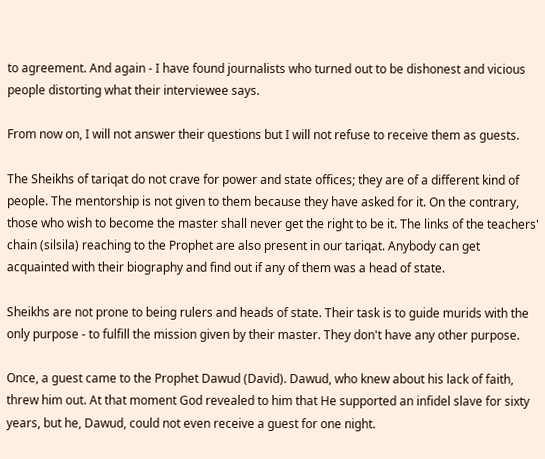to agreement. And again - I have found journalists who turned out to be dishonest and vicious people distorting what their interviewee says.

From now on, I will not answer their questions but I will not refuse to receive them as guests.

The Sheikhs of tariqat do not crave for power and state offices; they are of a different kind of people. The mentorship is not given to them because they have asked for it. On the contrary, those who wish to become the master shall never get the right to be it. The links of the teachers' chain (silsila) reaching to the Prophet are also present in our tariqat. Anybody can get acquainted with their biography and find out if any of them was a head of state.

Sheikhs are not prone to being rulers and heads of state. Their task is to guide murids with the only purpose - to fulfill the mission given by their master. They don't have any other purpose.

Once, a guest came to the Prophet Dawud (David). Dawud, who knew about his lack of faith, threw him out. At that moment God revealed to him that He supported an infidel slave for sixty years, but he, Dawud, could not even receive a guest for one night.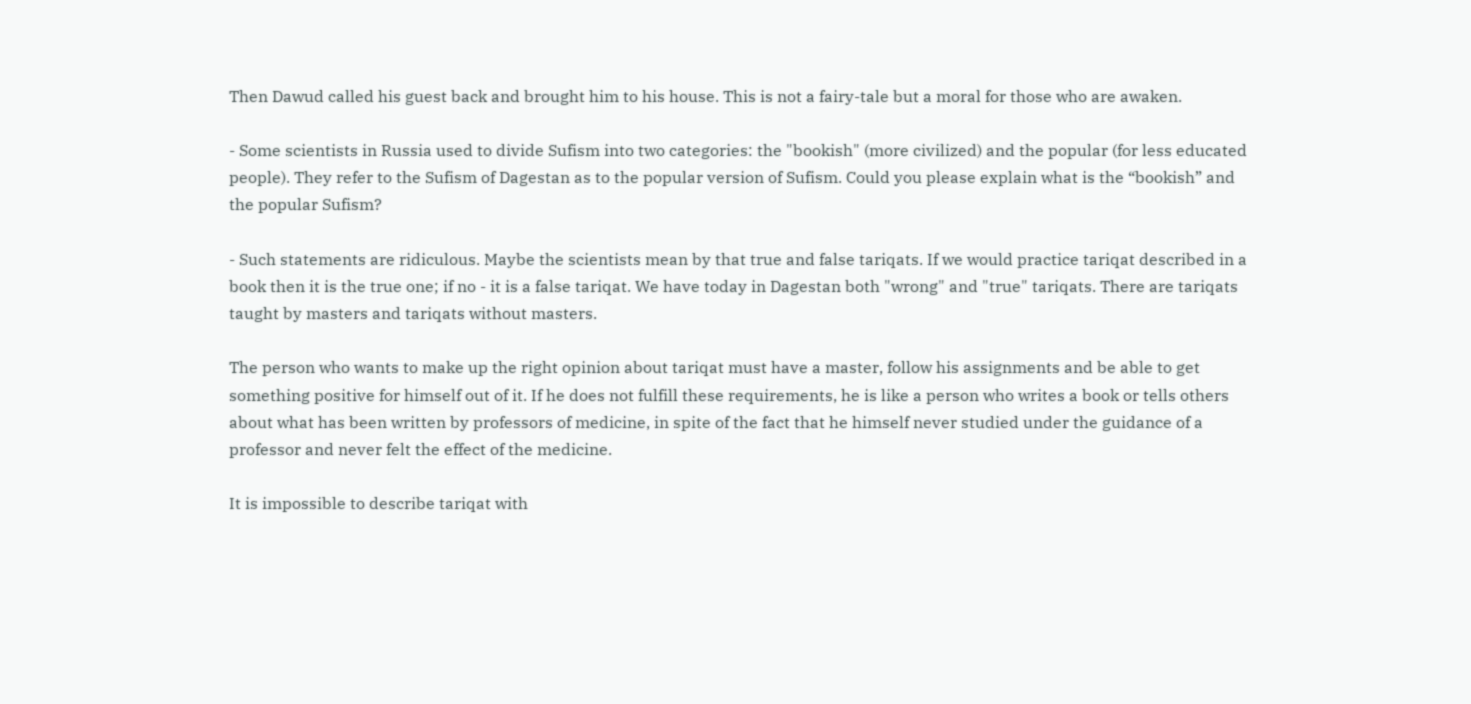Then Dawud called his guest back and brought him to his house. This is not a fairy-tale but a moral for those who are awaken.

- Some scientists in Russia used to divide Sufism into two categories: the "bookish" (more civilized) and the popular (for less educated people). They refer to the Sufism of Dagestan as to the popular version of Sufism. Could you please explain what is the “bookish” and the popular Sufism?

- Such statements are ridiculous. Maybe the scientists mean by that true and false tariqats. If we would practice tariqat described in a book then it is the true one; if no - it is a false tariqat. We have today in Dagestan both "wrong" and "true" tariqats. There are tariqats taught by masters and tariqats without masters.

The person who wants to make up the right opinion about tariqat must have a master, follow his assignments and be able to get something positive for himself out of it. If he does not fulfill these requirements, he is like a person who writes a book or tells others about what has been written by professors of medicine, in spite of the fact that he himself never studied under the guidance of a professor and never felt the effect of the medicine.

It is impossible to describe tariqat with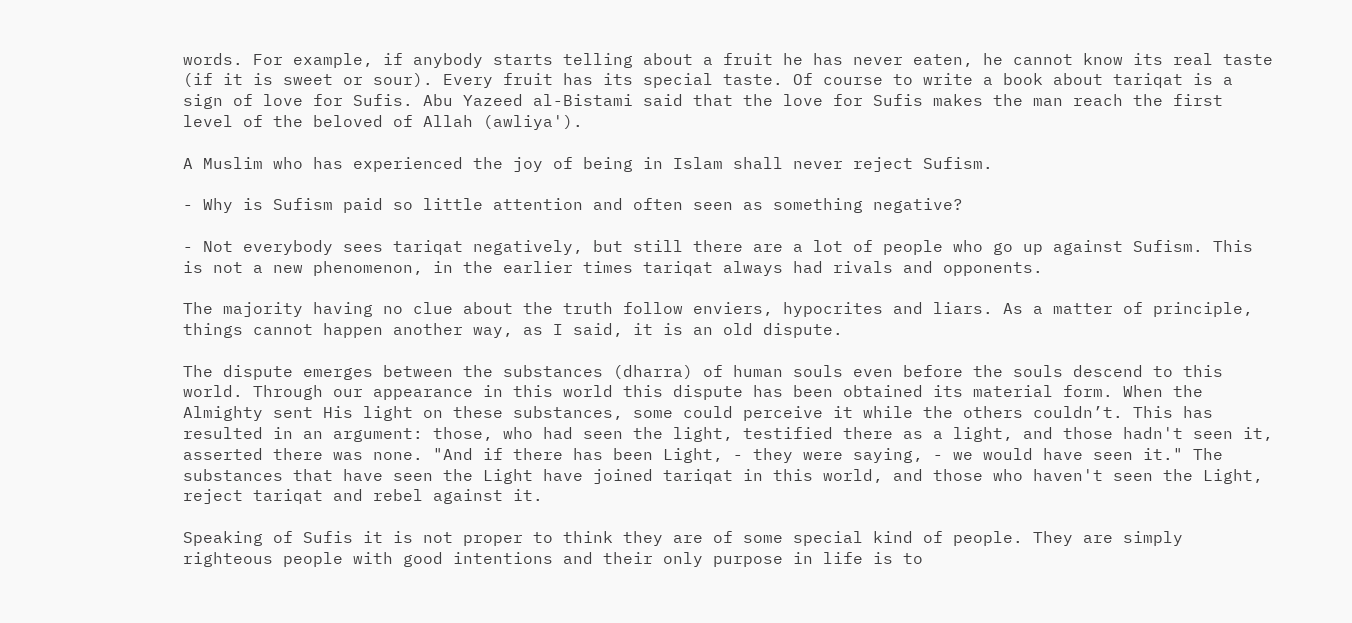words. For example, if anybody starts telling about a fruit he has never eaten, he cannot know its real taste (if it is sweet or sour). Every fruit has its special taste. Of course to write a book about tariqat is a sign of love for Sufis. Abu Yazeed al-Bistami said that the love for Sufis makes the man reach the first level of the beloved of Allah (awliya').

A Muslim who has experienced the joy of being in Islam shall never reject Sufism.

- Why is Sufism paid so little attention and often seen as something negative?

- Not everybody sees tariqat negatively, but still there are a lot of people who go up against Sufism. This is not a new phenomenon, in the earlier times tariqat always had rivals and opponents.

The majority having no clue about the truth follow enviers, hypocrites and liars. As a matter of principle, things cannot happen another way, as I said, it is an old dispute.

The dispute emerges between the substances (dharra) of human souls even before the souls descend to this world. Through our appearance in this world this dispute has been obtained its material form. When the Almighty sent His light on these substances, some could perceive it while the others couldn’t. This has resulted in an argument: those, who had seen the light, testified there as a light, and those hadn't seen it, asserted there was none. "And if there has been Light, - they were saying, - we would have seen it." The substances that have seen the Light have joined tariqat in this world, and those who haven't seen the Light, reject tariqat and rebel against it.

Speaking of Sufis it is not proper to think they are of some special kind of people. They are simply righteous people with good intentions and their only purpose in life is to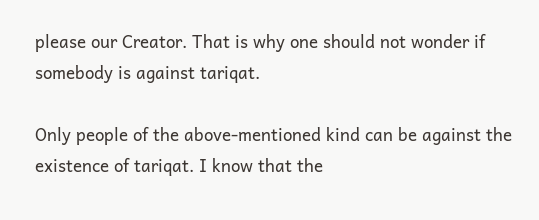please our Creator. That is why one should not wonder if somebody is against tariqat.

Only people of the above-mentioned kind can be against the existence of tariqat. I know that the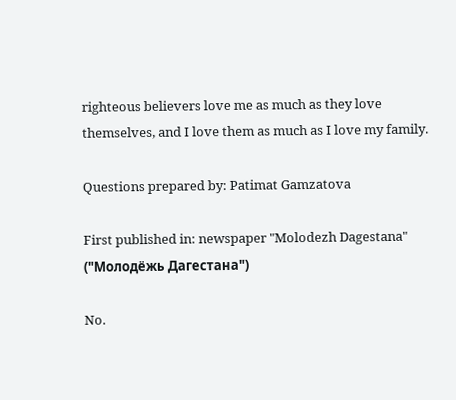righteous believers love me as much as they love themselves, and I love them as much as I love my family.

Questions prepared by: Patimat Gamzatova

First published in: newspaper "Molodezh Dagestana" ("Молодёжь Дагестана")

No.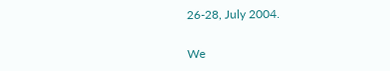26-28, July 2004.


We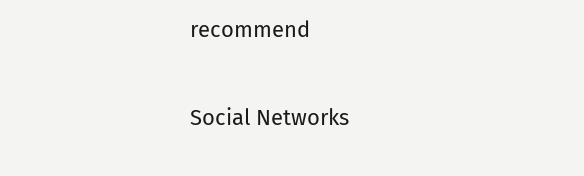recommend

Social Networks